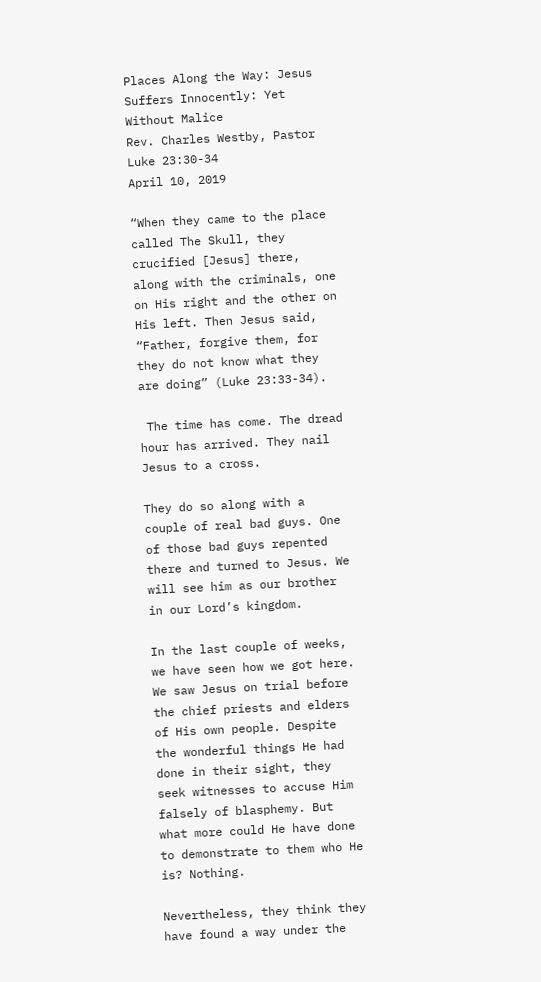Places Along the Way: Jesus Suffers Innocently: Yet Without Malice
Rev. Charles Westby, Pastor
Luke 23:30-34
April 10, 2019

“When they came to the place called The Skull, they crucified [Jesus] there, along with the criminals, one on His right and the other on His left. Then Jesus said, “Father, forgive them, for they do not know what they are doing” (Luke 23:33-34).

 The time has come. The dread hour has arrived. They nail Jesus to a cross.

They do so along with a couple of real bad guys. One of those bad guys repented there and turned to Jesus. We will see him as our brother in our Lord’s kingdom.

In the last couple of weeks, we have seen how we got here. We saw Jesus on trial before the chief priests and elders of His own people. Despite the wonderful things He had done in their sight, they seek witnesses to accuse Him falsely of blasphemy. But what more could He have done to demonstrate to them who He is? Nothing.

Nevertheless, they think they have found a way under the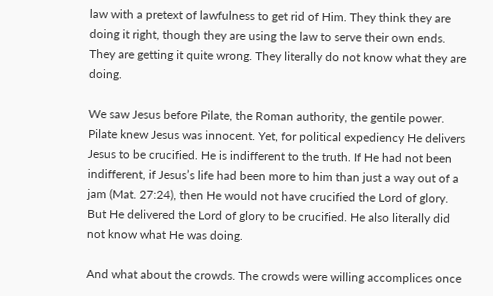law with a pretext of lawfulness to get rid of Him. They think they are doing it right, though they are using the law to serve their own ends. They are getting it quite wrong. They literally do not know what they are doing.

We saw Jesus before Pilate, the Roman authority, the gentile power. Pilate knew Jesus was innocent. Yet, for political expediency He delivers Jesus to be crucified. He is indifferent to the truth. If He had not been indifferent, if Jesus’s life had been more to him than just a way out of a jam (Mat. 27:24), then He would not have crucified the Lord of glory. But He delivered the Lord of glory to be crucified. He also literally did not know what He was doing.

And what about the crowds. The crowds were willing accomplices once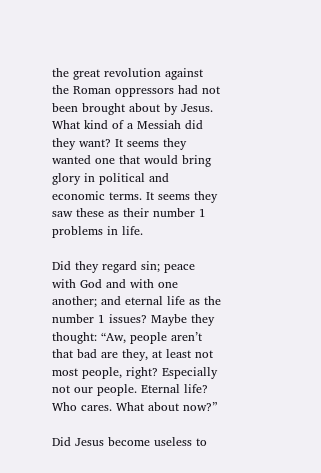the great revolution against the Roman oppressors had not been brought about by Jesus. What kind of a Messiah did they want? It seems they wanted one that would bring glory in political and economic terms. It seems they saw these as their number 1 problems in life.

Did they regard sin; peace with God and with one another; and eternal life as the number 1 issues? Maybe they thought: “Aw, people aren’t that bad are they, at least not most people, right? Especially not our people. Eternal life? Who cares. What about now?”

Did Jesus become useless to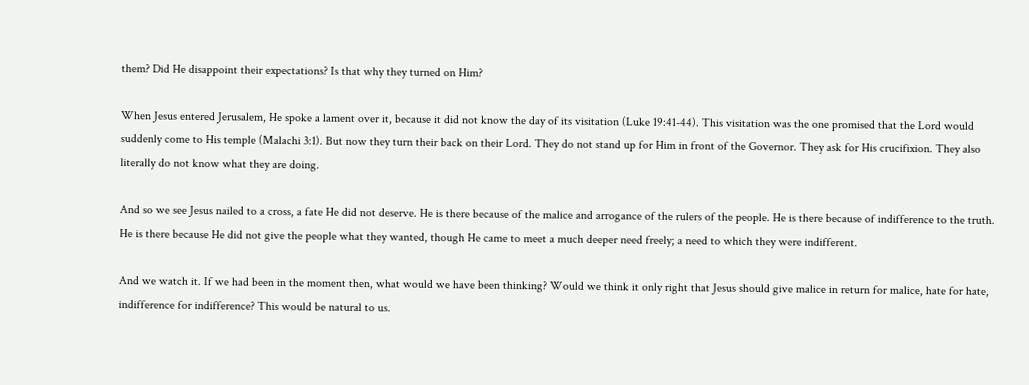them? Did He disappoint their expectations? Is that why they turned on Him?

When Jesus entered Jerusalem, He spoke a lament over it, because it did not know the day of its visitation (Luke 19:41-44). This visitation was the one promised that the Lord would suddenly come to His temple (Malachi 3:1). But now they turn their back on their Lord. They do not stand up for Him in front of the Governor. They ask for His crucifixion. They also literally do not know what they are doing.

And so we see Jesus nailed to a cross, a fate He did not deserve. He is there because of the malice and arrogance of the rulers of the people. He is there because of indifference to the truth. He is there because He did not give the people what they wanted, though He came to meet a much deeper need freely; a need to which they were indifferent.

And we watch it. If we had been in the moment then, what would we have been thinking? Would we think it only right that Jesus should give malice in return for malice, hate for hate, indifference for indifference? This would be natural to us.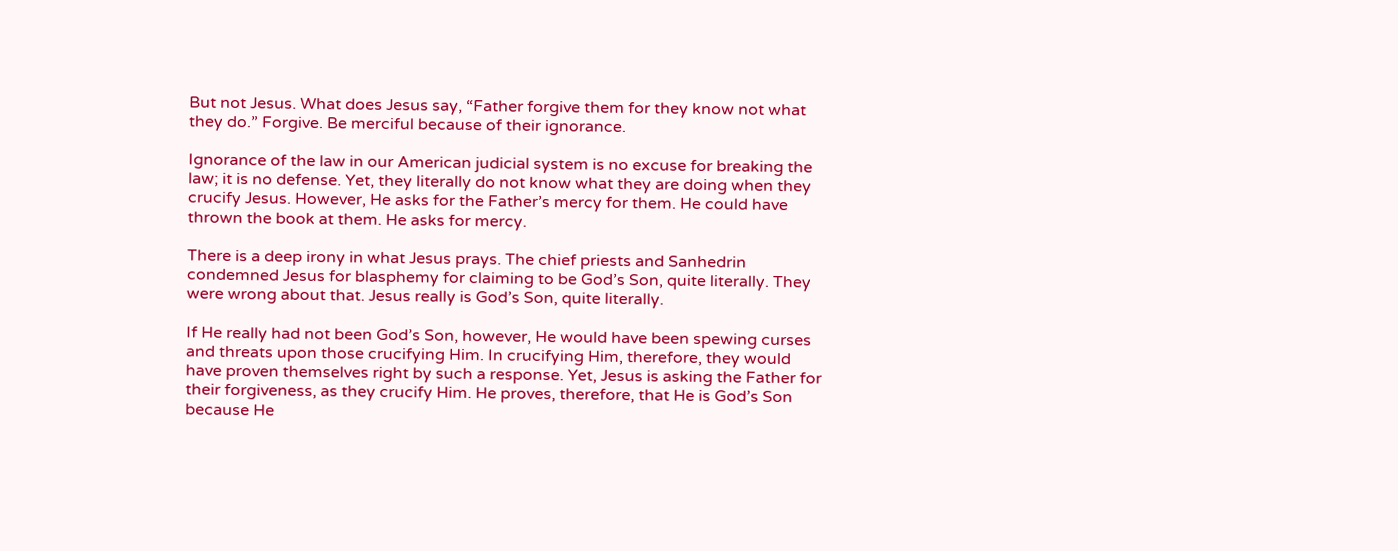But not Jesus. What does Jesus say, “Father forgive them for they know not what they do.” Forgive. Be merciful because of their ignorance.

Ignorance of the law in our American judicial system is no excuse for breaking the law; it is no defense. Yet, they literally do not know what they are doing when they crucify Jesus. However, He asks for the Father’s mercy for them. He could have thrown the book at them. He asks for mercy.

There is a deep irony in what Jesus prays. The chief priests and Sanhedrin condemned Jesus for blasphemy for claiming to be God’s Son, quite literally. They were wrong about that. Jesus really is God’s Son, quite literally.

If He really had not been God’s Son, however, He would have been spewing curses and threats upon those crucifying Him. In crucifying Him, therefore, they would have proven themselves right by such a response. Yet, Jesus is asking the Father for their forgiveness, as they crucify Him. He proves, therefore, that He is God’s Son because He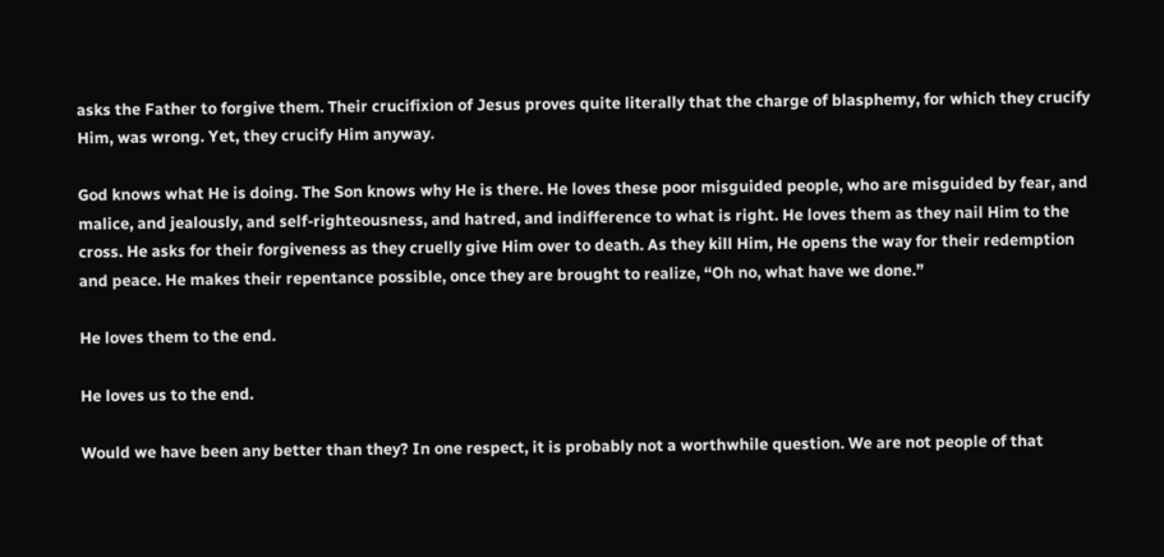asks the Father to forgive them. Their crucifixion of Jesus proves quite literally that the charge of blasphemy, for which they crucify Him, was wrong. Yet, they crucify Him anyway.

God knows what He is doing. The Son knows why He is there. He loves these poor misguided people, who are misguided by fear, and malice, and jealously, and self-righteousness, and hatred, and indifference to what is right. He loves them as they nail Him to the cross. He asks for their forgiveness as they cruelly give Him over to death. As they kill Him, He opens the way for their redemption and peace. He makes their repentance possible, once they are brought to realize, “Oh no, what have we done.”

He loves them to the end.

He loves us to the end.

Would we have been any better than they? In one respect, it is probably not a worthwhile question. We are not people of that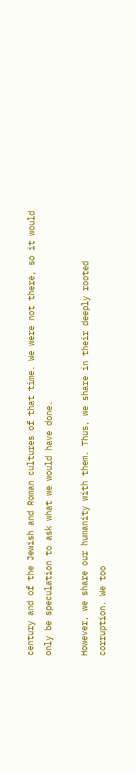century and of the Jewish and Roman cultures of that time. We were not there, so it would only be speculation to ask what we would have done.

However, we share our humanity with them. Thus, we share in their deeply rooted corruption. We too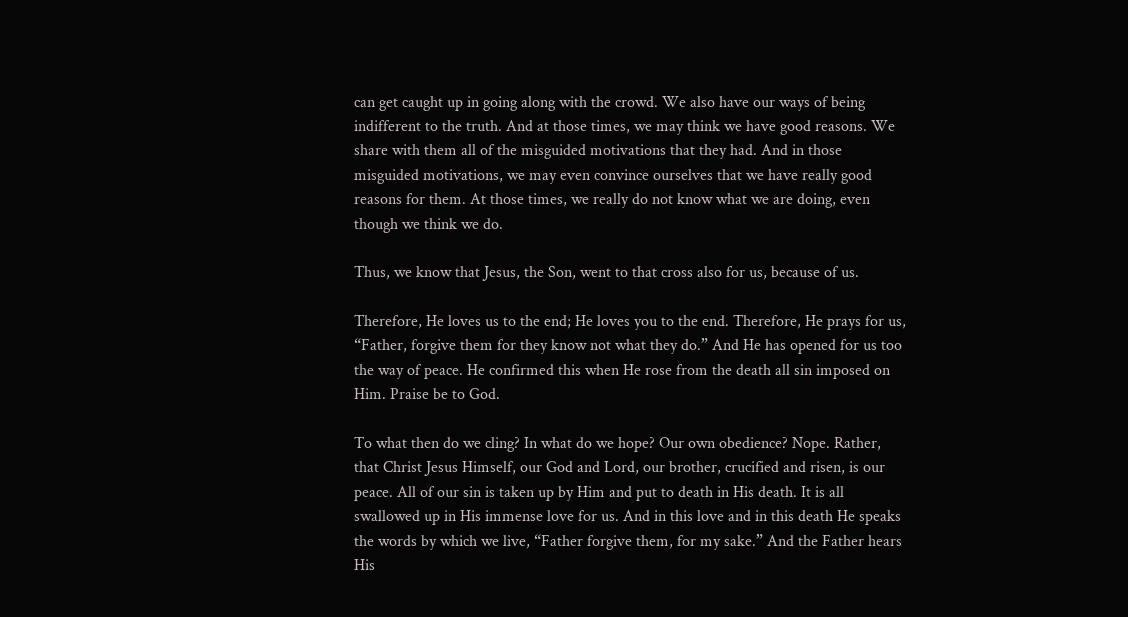can get caught up in going along with the crowd. We also have our ways of being indifferent to the truth. And at those times, we may think we have good reasons. We share with them all of the misguided motivations that they had. And in those misguided motivations, we may even convince ourselves that we have really good reasons for them. At those times, we really do not know what we are doing, even though we think we do.

Thus, we know that Jesus, the Son, went to that cross also for us, because of us.

Therefore, He loves us to the end; He loves you to the end. Therefore, He prays for us, “Father, forgive them for they know not what they do.” And He has opened for us too the way of peace. He confirmed this when He rose from the death all sin imposed on Him. Praise be to God.

To what then do we cling? In what do we hope? Our own obedience? Nope. Rather, that Christ Jesus Himself, our God and Lord, our brother, crucified and risen, is our peace. All of our sin is taken up by Him and put to death in His death. It is all swallowed up in His immense love for us. And in this love and in this death He speaks the words by which we live, “Father forgive them, for my sake.” And the Father hears His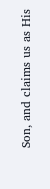Son, and claims us as His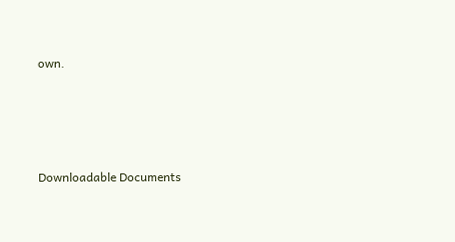own.




Downloadable Documents